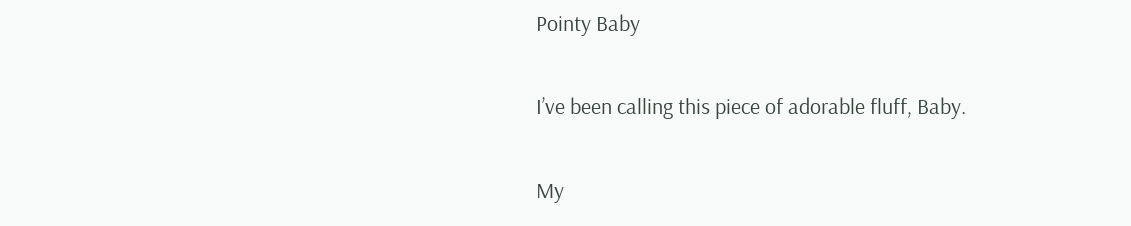Pointy Baby

I’ve been calling this piece of adorable fluff, Baby.

My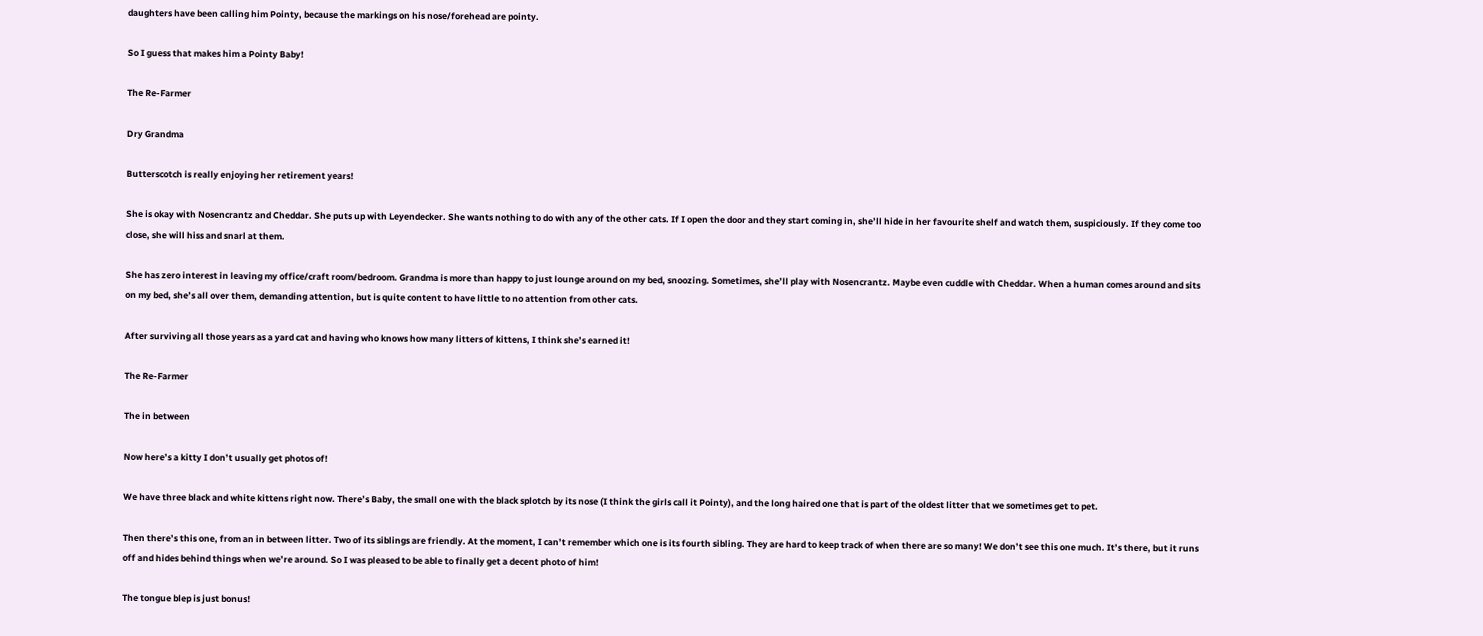daughters have been calling him Pointy, because the markings on his nose/forehead are pointy.

So I guess that makes him a Pointy Baby!

The Re-Farmer

Dry Grandma

Butterscotch is really enjoying her retirement years!

She is okay with Nosencrantz and Cheddar. She puts up with Leyendecker. She wants nothing to do with any of the other cats. If I open the door and they start coming in, she’ll hide in her favourite shelf and watch them, suspiciously. If they come too close, she will hiss and snarl at them.

She has zero interest in leaving my office/craft room/bedroom. Grandma is more than happy to just lounge around on my bed, snoozing. Sometimes, she’ll play with Nosencrantz. Maybe even cuddle with Cheddar. When a human comes around and sits on my bed, she’s all over them, demanding attention, but is quite content to have little to no attention from other cats.

After surviving all those years as a yard cat and having who knows how many litters of kittens, I think she’s earned it!

The Re-Farmer

The in between

Now here’s a kitty I don’t usually get photos of!

We have three black and white kittens right now. There’s Baby, the small one with the black splotch by its nose (I think the girls call it Pointy), and the long haired one that is part of the oldest litter that we sometimes get to pet.

Then there’s this one, from an in between litter. Two of its siblings are friendly. At the moment, I can’t remember which one is its fourth sibling. They are hard to keep track of when there are so many! We don’t see this one much. It’s there, but it runs off and hides behind things when we’re around. So I was pleased to be able to finally get a decent photo of him!

The tongue blep is just bonus!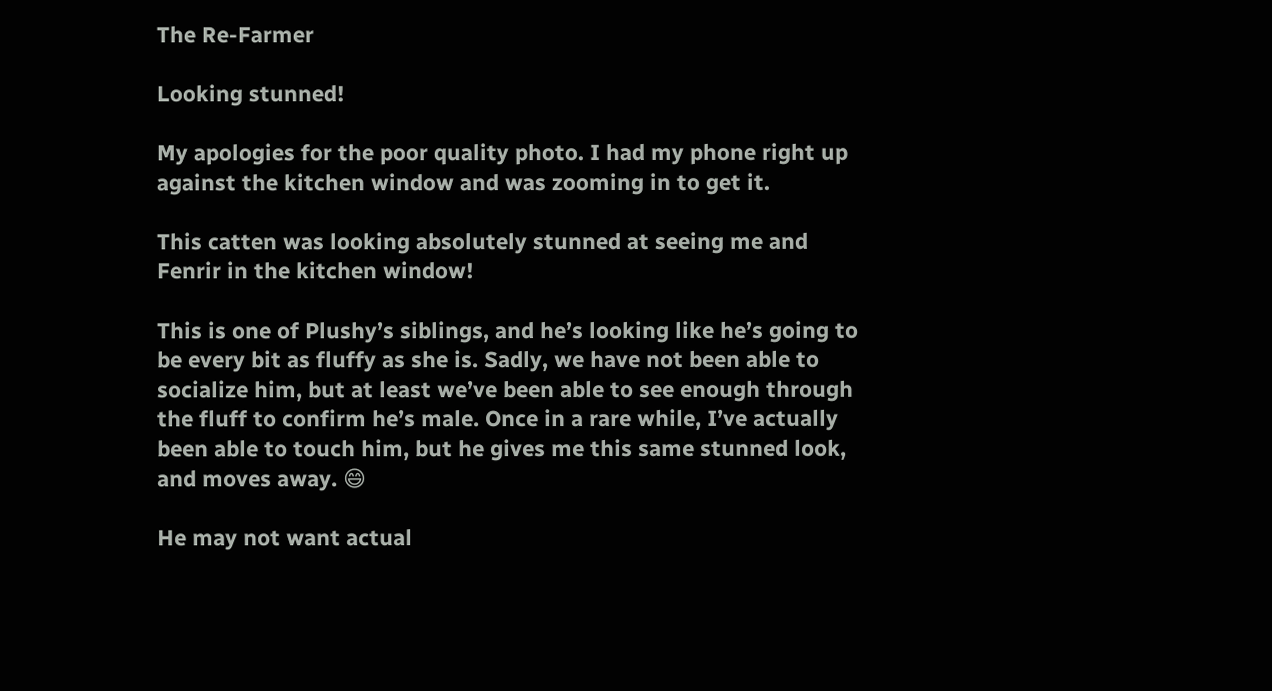The Re-Farmer

Looking stunned!

My apologies for the poor quality photo. I had my phone right up against the kitchen window and was zooming in to get it.

This catten was looking absolutely stunned at seeing me and Fenrir in the kitchen window!

This is one of Plushy’s siblings, and he’s looking like he’s going to be every bit as fluffy as she is. Sadly, we have not been able to socialize him, but at least we’ve been able to see enough through the fluff to confirm he’s male. Once in a rare while, I’ve actually been able to touch him, but he gives me this same stunned look, and moves away. 😄

He may not want actual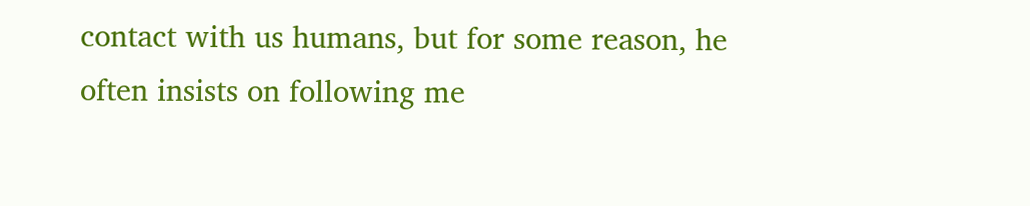contact with us humans, but for some reason, he often insists on following me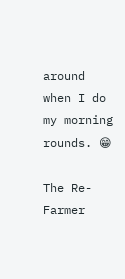around when I do my morning rounds. 😁

The Re-Farmer